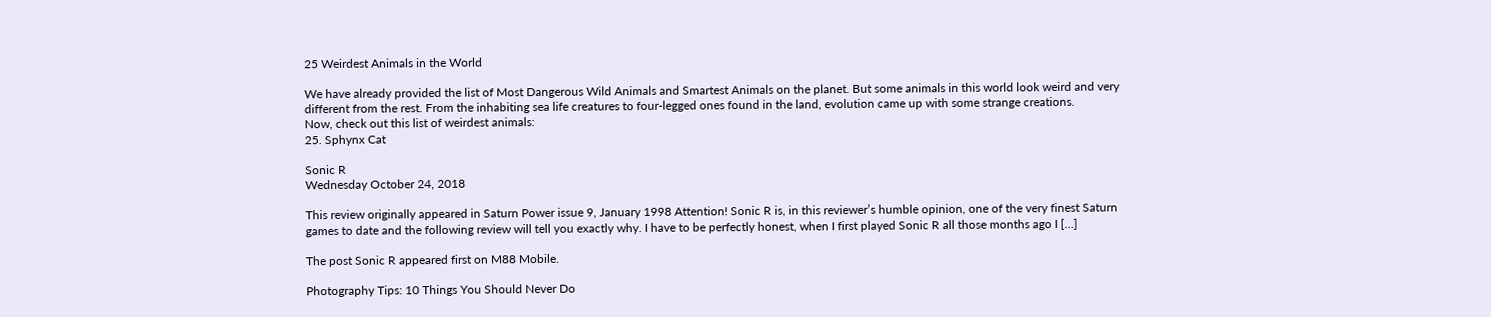25 Weirdest Animals in the World

We have already provided the list of Most Dangerous Wild Animals and Smartest Animals on the planet. But some animals in this world look weird and very different from the rest. From the inhabiting sea life creatures to four-legged ones found in the land, evolution came up with some strange creations.
Now, check out this list of weirdest animals:
25. Sphynx Cat

Sonic R
Wednesday October 24, 2018

This review originally appeared in Saturn Power issue 9, January 1998 Attention! Sonic R is, in this reviewer’s humble opinion, one of the very finest Saturn games to date and the following review will tell you exactly why. I have to be perfectly honest, when I first played Sonic R all those months ago I […]

The post Sonic R appeared first on M88 Mobile.

Photography Tips: 10 Things You Should Never Do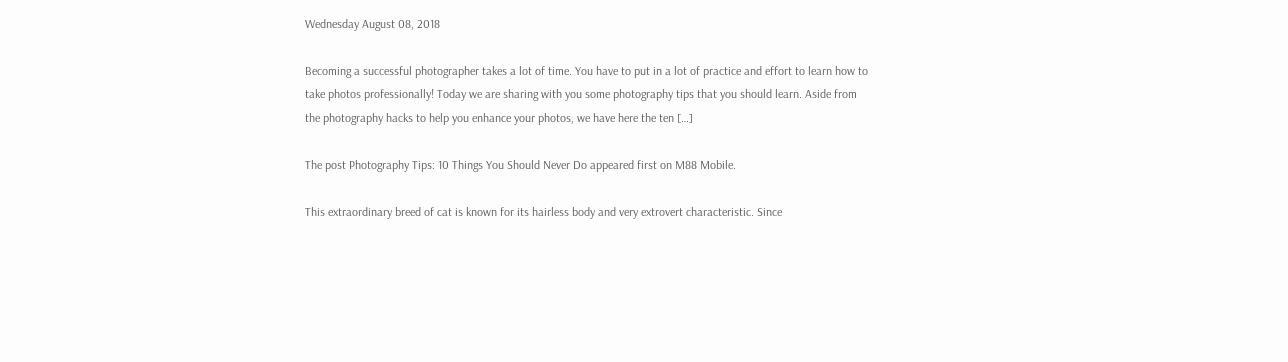Wednesday August 08, 2018

Becoming a successful photographer takes a lot of time. You have to put in a lot of practice and effort to learn how to take photos professionally! Today we are sharing with you some photography tips that you should learn. Aside from the photography hacks to help you enhance your photos, we have here the ten […]

The post Photography Tips: 10 Things You Should Never Do appeared first on M88 Mobile.

This extraordinary breed of cat is known for its hairless body and very extrovert characteristic. Since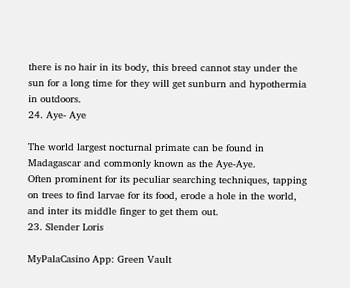there is no hair in its body, this breed cannot stay under the sun for a long time for they will get sunburn and hypothermia in outdoors.
24. Aye- Aye

The world largest nocturnal primate can be found in Madagascar and commonly known as the Aye-Aye.
Often prominent for its peculiar searching techniques, tapping on trees to find larvae for its food, erode a hole in the world, and inter its middle finger to get them out.
23. Slender Loris

MyPalaCasino App: Green Vault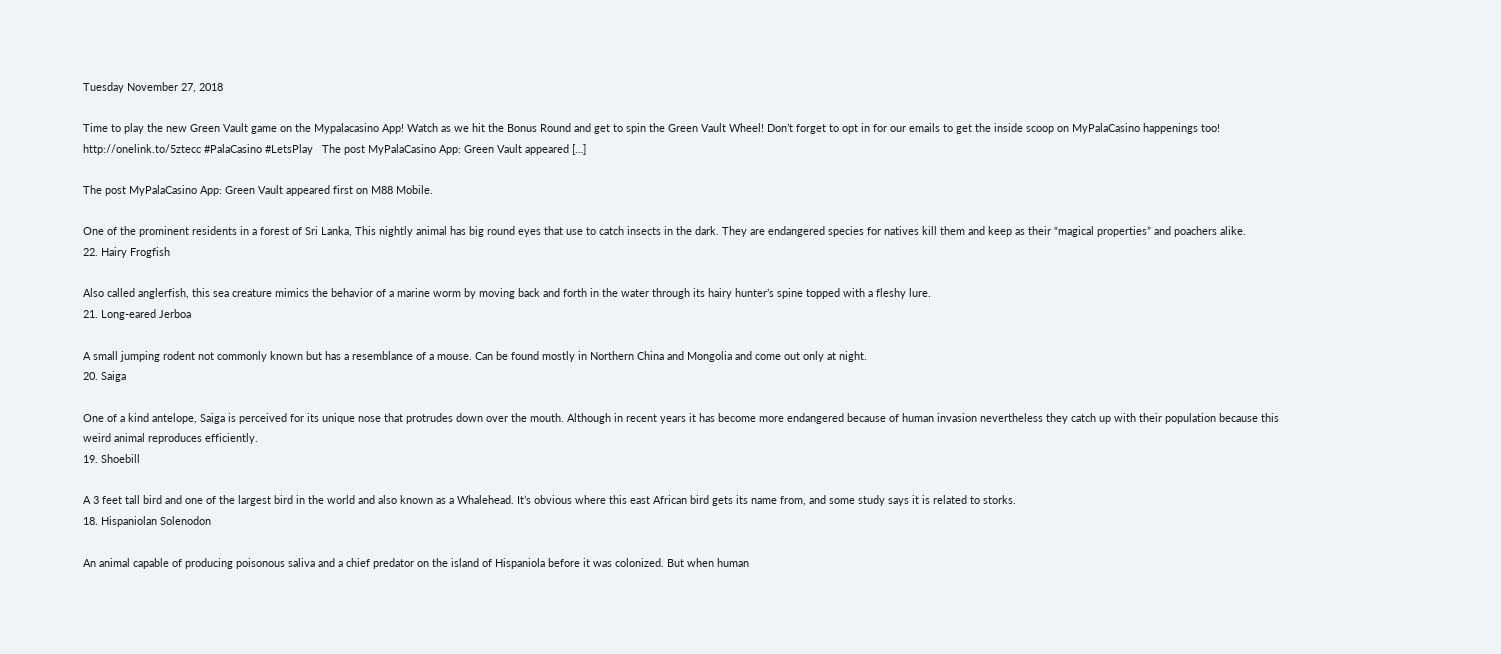Tuesday November 27, 2018

Time to play the new Green Vault game on the Mypalacasino App! Watch as we hit the Bonus Round and get to spin the Green Vault Wheel! Don’t forget to opt in for our emails to get the inside scoop on MyPalaCasino happenings too! http://onelink.to/5ztecc #PalaCasino #LetsPlay   The post MyPalaCasino App: Green Vault appeared […]

The post MyPalaCasino App: Green Vault appeared first on M88 Mobile.

One of the prominent residents in a forest of Sri Lanka, This nightly animal has big round eyes that use to catch insects in the dark. They are endangered species for natives kill them and keep as their “magical properties” and poachers alike.
22. Hairy Frogfish

Also called anglerfish, this sea creature mimics the behavior of a marine worm by moving back and forth in the water through its hairy hunter’s spine topped with a fleshy lure.
21. Long-eared Jerboa

A small jumping rodent not commonly known but has a resemblance of a mouse. Can be found mostly in Northern China and Mongolia and come out only at night.
20. Saiga

One of a kind antelope, Saiga is perceived for its unique nose that protrudes down over the mouth. Although in recent years it has become more endangered because of human invasion nevertheless they catch up with their population because this weird animal reproduces efficiently.
19. Shoebill

A 3 feet tall bird and one of the largest bird in the world and also known as a Whalehead. It’s obvious where this east African bird gets its name from, and some study says it is related to storks.
18. Hispaniolan Solenodon

An animal capable of producing poisonous saliva and a chief predator on the island of Hispaniola before it was colonized. But when human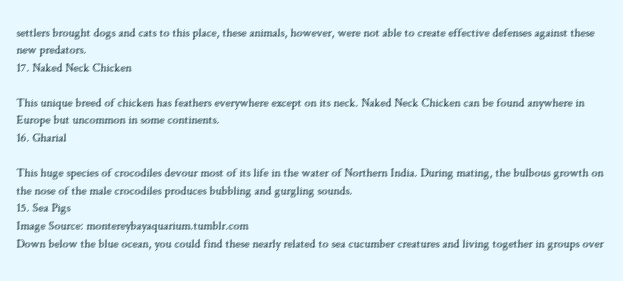settlers brought dogs and cats to this place, these animals, however, were not able to create effective defenses against these new predators.
17. Naked Neck Chicken

This unique breed of chicken has feathers everywhere except on its neck. Naked Neck Chicken can be found anywhere in Europe but uncommon in some continents.
16. Gharial

This huge species of crocodiles devour most of its life in the water of Northern India. During mating, the bulbous growth on the nose of the male crocodiles produces bubbling and gurgling sounds.
15. Sea Pigs
Image Source: montereybayaquarium.tumblr.com
Down below the blue ocean, you could find these nearly related to sea cucumber creatures and living together in groups over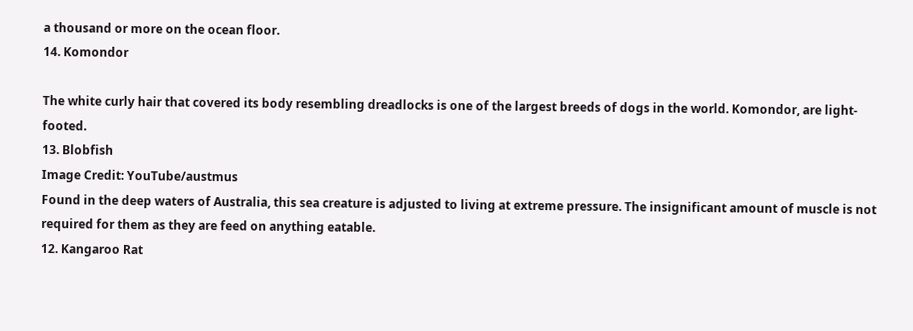a thousand or more on the ocean floor.
14. Komondor

The white curly hair that covered its body resembling dreadlocks is one of the largest breeds of dogs in the world. Komondor, are light-footed.
13. Blobfish
Image Credit: YouTube/austmus
Found in the deep waters of Australia, this sea creature is adjusted to living at extreme pressure. The insignificant amount of muscle is not required for them as they are feed on anything eatable.
12. Kangaroo Rat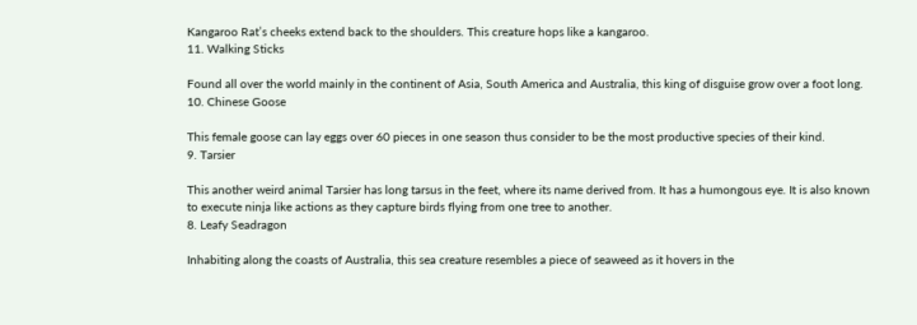Kangaroo Rat’s cheeks extend back to the shoulders. This creature hops like a kangaroo.
11. Walking Sticks

Found all over the world mainly in the continent of Asia, South America and Australia, this king of disguise grow over a foot long.
10. Chinese Goose

This female goose can lay eggs over 60 pieces in one season thus consider to be the most productive species of their kind.
9. Tarsier

This another weird animal Tarsier has long tarsus in the feet, where its name derived from. It has a humongous eye. It is also known to execute ninja like actions as they capture birds flying from one tree to another.
8. Leafy Seadragon

Inhabiting along the coasts of Australia, this sea creature resembles a piece of seaweed as it hovers in the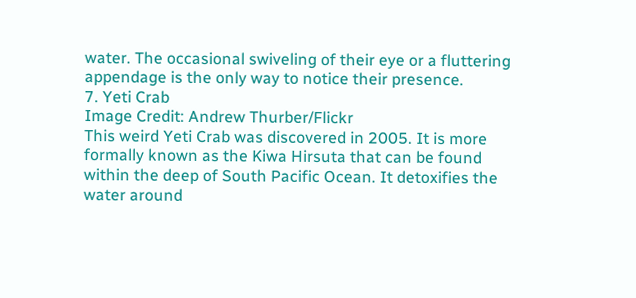water. The occasional swiveling of their eye or a fluttering appendage is the only way to notice their presence.
7. Yeti Crab
Image Credit: Andrew Thurber/Flickr
This weird Yeti Crab was discovered in 2005. It is more formally known as the Kiwa Hirsuta that can be found within the deep of South Pacific Ocean. It detoxifies the water around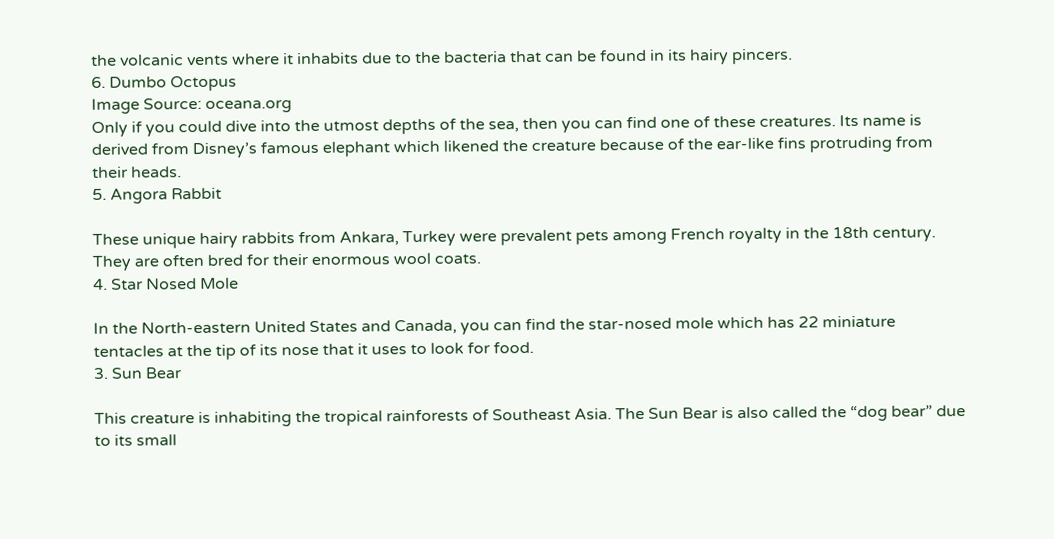the volcanic vents where it inhabits due to the bacteria that can be found in its hairy pincers.
6. Dumbo Octopus
Image Source: oceana.org
Only if you could dive into the utmost depths of the sea, then you can find one of these creatures. Its name is derived from Disney’s famous elephant which likened the creature because of the ear-like fins protruding from their heads.
5. Angora Rabbit

These unique hairy rabbits from Ankara, Turkey were prevalent pets among French royalty in the 18th century. They are often bred for their enormous wool coats.
4. Star Nosed Mole

In the North-eastern United States and Canada, you can find the star-nosed mole which has 22 miniature tentacles at the tip of its nose that it uses to look for food.
3. Sun Bear

This creature is inhabiting the tropical rainforests of Southeast Asia. The Sun Bear is also called the “dog bear” due to its small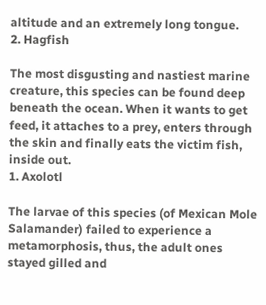altitude and an extremely long tongue.
2. Hagfish

The most disgusting and nastiest marine creature, this species can be found deep beneath the ocean. When it wants to get feed, it attaches to a prey, enters through the skin and finally eats the victim fish, inside out.
1. Axolotl

The larvae of this species (of Mexican Mole Salamander) failed to experience a metamorphosis, thus, the adult ones stayed gilled and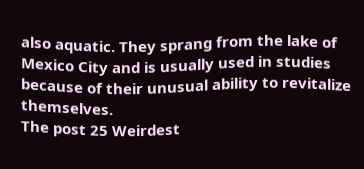also aquatic. They sprang from the lake of Mexico City and is usually used in studies because of their unusual ability to revitalize themselves.
The post 25 Weirdest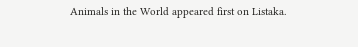Animals in the World appeared first on Listaka.